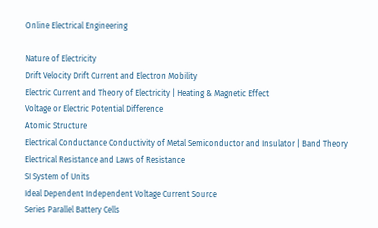Online Electrical Engineering

Nature of Electricity
Drift Velocity Drift Current and Electron Mobility
Electric Current and Theory of Electricity | Heating & Magnetic Effect
Voltage or Electric Potential Difference
Atomic Structure
Electrical Conductance Conductivity of Metal Semiconductor and Insulator | Band Theory
Electrical Resistance and Laws of Resistance
SI System of Units
Ideal Dependent Independent Voltage Current Source
Series Parallel Battery Cells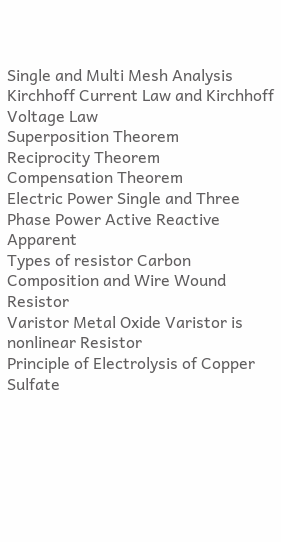Single and Multi Mesh Analysis
Kirchhoff Current Law and Kirchhoff Voltage Law
Superposition Theorem
Reciprocity Theorem
Compensation Theorem
Electric Power Single and Three Phase Power Active Reactive Apparent
Types of resistor Carbon Composition and Wire Wound Resistor
Varistor Metal Oxide Varistor is nonlinear Resistor
Principle of Electrolysis of Copper Sulfate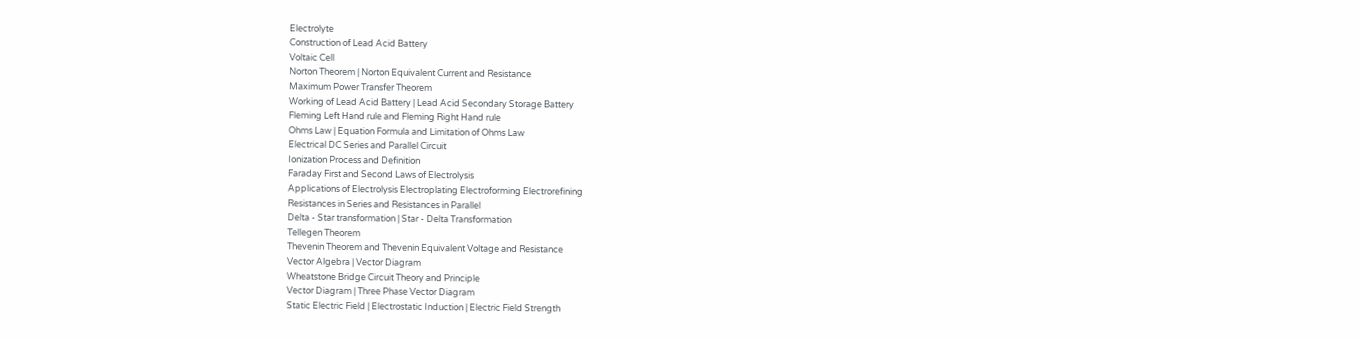Electrolyte
Construction of Lead Acid Battery
Voltaic Cell
Norton Theorem | Norton Equivalent Current and Resistance
Maximum Power Transfer Theorem
Working of Lead Acid Battery | Lead Acid Secondary Storage Battery
Fleming Left Hand rule and Fleming Right Hand rule
Ohms Law | Equation Formula and Limitation of Ohms Law
Electrical DC Series and Parallel Circuit
Ionization Process and Definition
Faraday First and Second Laws of Electrolysis
Applications of Electrolysis Electroplating Electroforming Electrorefining
Resistances in Series and Resistances in Parallel
Delta - Star transformation | Star - Delta Transformation
Tellegen Theorem
Thevenin Theorem and Thevenin Equivalent Voltage and Resistance
Vector Algebra | Vector Diagram
Wheatstone Bridge Circuit Theory and Principle
Vector Diagram | Three Phase Vector Diagram
Static Electric Field | Electrostatic Induction | Electric Field Strength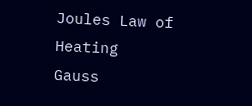Joules Law of Heating
Gauss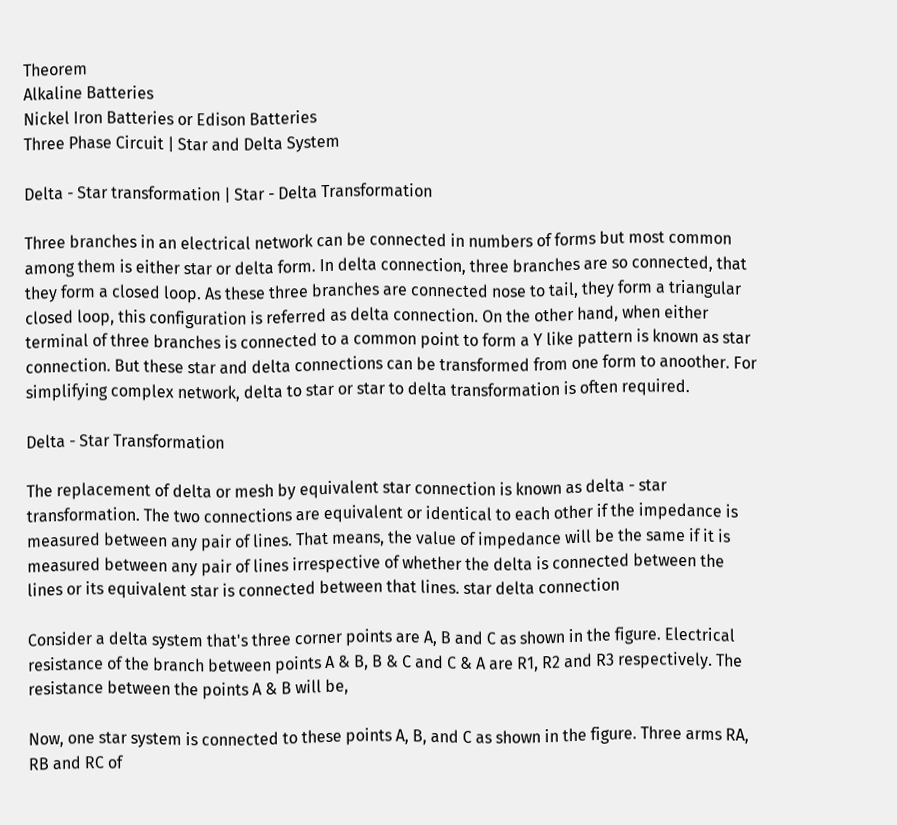Theorem
Alkaline Batteries
Nickel Iron Batteries or Edison Batteries
Three Phase Circuit | Star and Delta System

Delta - Star transformation | Star - Delta Transformation

Three branches in an electrical network can be connected in numbers of forms but most common among them is either star or delta form. In delta connection, three branches are so connected, that they form a closed loop. As these three branches are connected nose to tail, they form a triangular closed loop, this configuration is referred as delta connection. On the other hand, when either terminal of three branches is connected to a common point to form a Y like pattern is known as star connection. But these star and delta connections can be transformed from one form to anoother. For simplifying complex network, delta to star or star to delta transformation is often required.

Delta - Star Transformation

The replacement of delta or mesh by equivalent star connection is known as delta - star transformation. The two connections are equivalent or identical to each other if the impedance is measured between any pair of lines. That means, the value of impedance will be the same if it is measured between any pair of lines irrespective of whether the delta is connected between the lines or its equivalent star is connected between that lines. star delta connection

Consider a delta system that's three corner points are A, B and C as shown in the figure. Electrical resistance of the branch between points A & B, B & C and C & A are R1, R2 and R3 respectively. The resistance between the points A & B will be,

Now, one star system is connected to these points A, B, and C as shown in the figure. Three arms RA, RB and RC of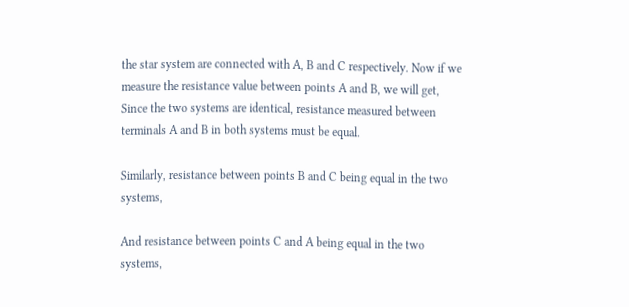the star system are connected with A, B and C respectively. Now if we measure the resistance value between points A and B, we will get, Since the two systems are identical, resistance measured between terminals A and B in both systems must be equal.

Similarly, resistance between points B and C being equal in the two systems,

And resistance between points C and A being equal in the two systems,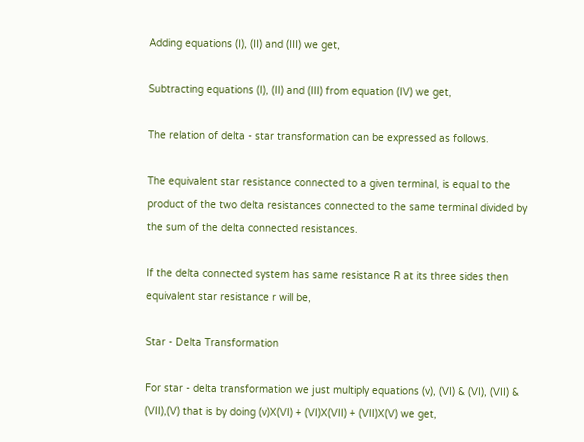Adding equations (I), (II) and (III) we get,

Subtracting equations (I), (II) and (III) from equation (IV) we get,

The relation of delta - star transformation can be expressed as follows.

The equivalent star resistance connected to a given terminal, is equal to the product of the two delta resistances connected to the same terminal divided by the sum of the delta connected resistances.

If the delta connected system has same resistance R at its three sides then equivalent star resistance r will be,

Star - Delta Transformation

For star - delta transformation we just multiply equations (v), (VI) & (VI), (VII) & (VII),(V) that is by doing (v)X(VI) + (VI)X(VII) + (VII)X(V) we get,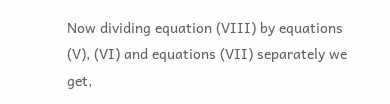Now dividing equation (VIII) by equations (V), (VI) and equations (VII) separately we get,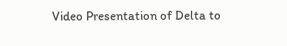Video Presentation of Delta to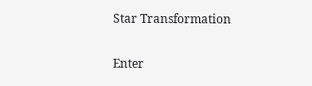Star Transformation

Enter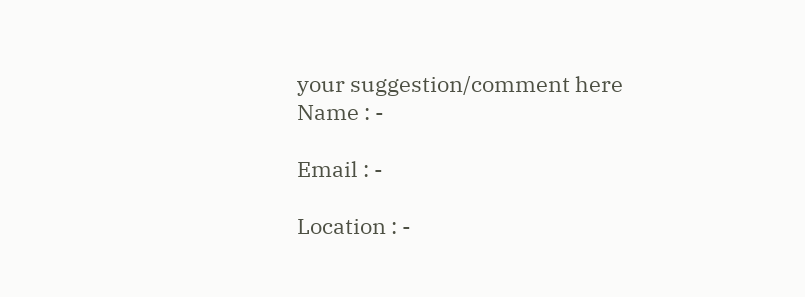your suggestion/comment here
Name : -

Email : -

Location : -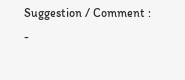Suggestion / Comment : -